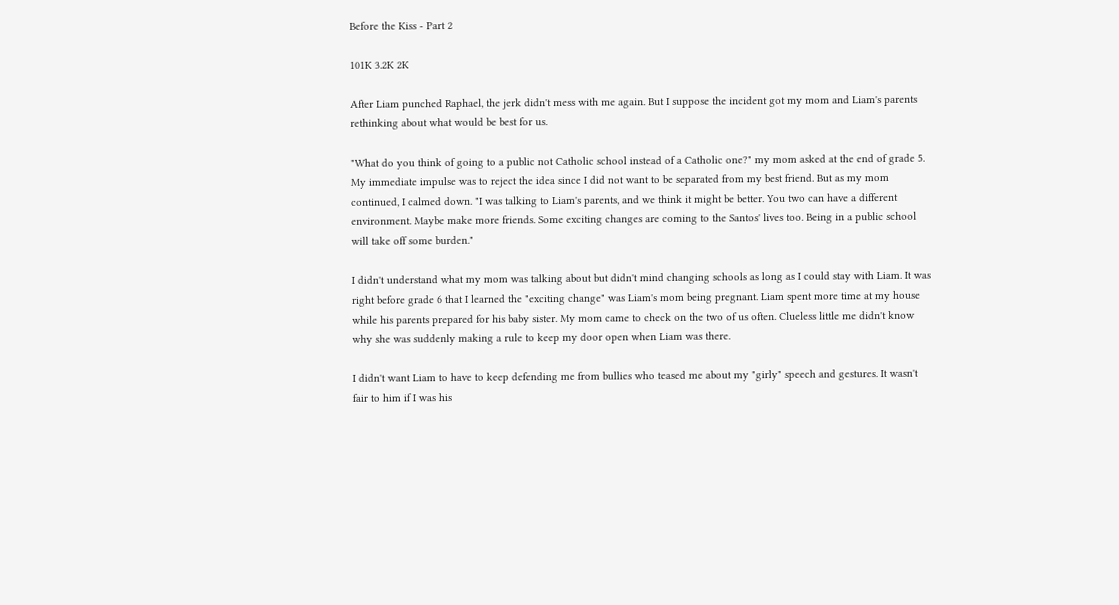Before the Kiss - Part 2

101K 3.2K 2K

After Liam punched Raphael, the jerk didn't mess with me again. But I suppose the incident got my mom and Liam's parents rethinking about what would be best for us.

"What do you think of going to a public not Catholic school instead of a Catholic one?" my mom asked at the end of grade 5. My immediate impulse was to reject the idea since I did not want to be separated from my best friend. But as my mom continued, I calmed down. "I was talking to Liam's parents, and we think it might be better. You two can have a different environment. Maybe make more friends. Some exciting changes are coming to the Santos' lives too. Being in a public school will take off some burden."

I didn't understand what my mom was talking about but didn't mind changing schools as long as I could stay with Liam. It was right before grade 6 that I learned the "exciting change" was Liam's mom being pregnant. Liam spent more time at my house while his parents prepared for his baby sister. My mom came to check on the two of us often. Clueless little me didn't know why she was suddenly making a rule to keep my door open when Liam was there.

I didn't want Liam to have to keep defending me from bullies who teased me about my "girly" speech and gestures. It wasn't fair to him if I was his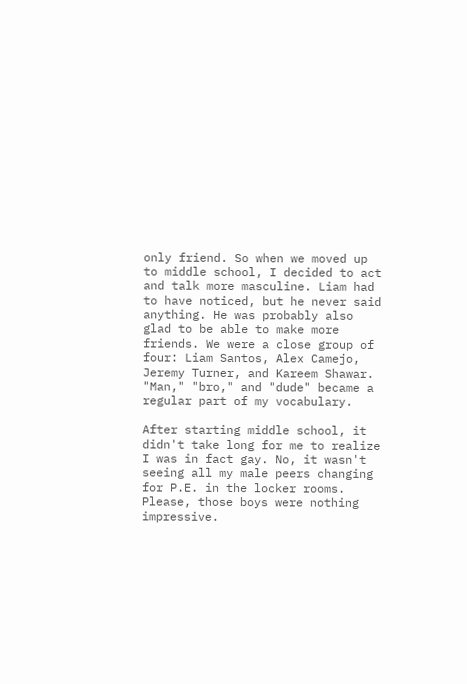only friend. So when we moved up to middle school, I decided to act and talk more masculine. Liam had to have noticed, but he never said anything. He was probably also glad to be able to make more friends. We were a close group of four: Liam Santos, Alex Camejo, Jeremy Turner, and Kareem Shawar. "Man," "bro," and "dude" became a regular part of my vocabulary.

After starting middle school, it didn't take long for me to realize I was in fact gay. No, it wasn't seeing all my male peers changing for P.E. in the locker rooms. Please, those boys were nothing impressive.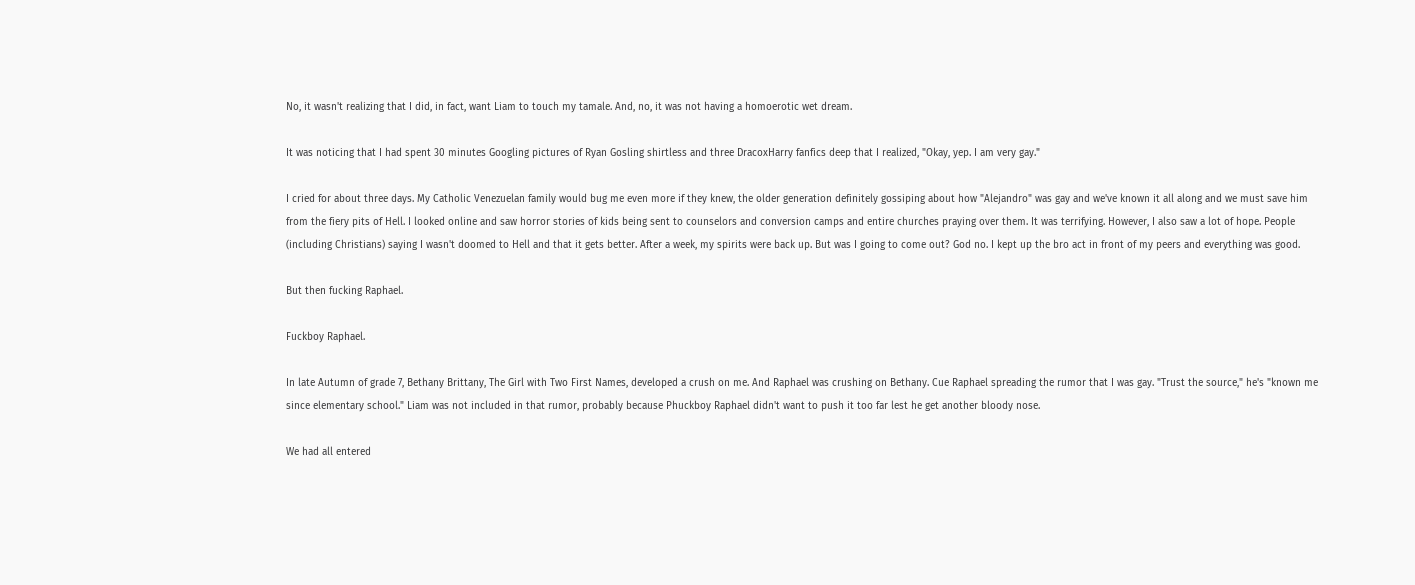No, it wasn't realizing that I did, in fact, want Liam to touch my tamale. And, no, it was not having a homoerotic wet dream.

It was noticing that I had spent 30 minutes Googling pictures of Ryan Gosling shirtless and three DracoxHarry fanfics deep that I realized, "Okay, yep. I am very gay."

I cried for about three days. My Catholic Venezuelan family would bug me even more if they knew, the older generation definitely gossiping about how "Alejandro" was gay and we've known it all along and we must save him from the fiery pits of Hell. I looked online and saw horror stories of kids being sent to counselors and conversion camps and entire churches praying over them. It was terrifying. However, I also saw a lot of hope. People (including Christians) saying I wasn't doomed to Hell and that it gets better. After a week, my spirits were back up. But was I going to come out? God no. I kept up the bro act in front of my peers and everything was good.

But then fucking Raphael.

Fuckboy Raphael.

In late Autumn of grade 7, Bethany Brittany, The Girl with Two First Names, developed a crush on me. And Raphael was crushing on Bethany. Cue Raphael spreading the rumor that I was gay. "Trust the source," he's "known me since elementary school." Liam was not included in that rumor, probably because Phuckboy Raphael didn't want to push it too far lest he get another bloody nose.

We had all entered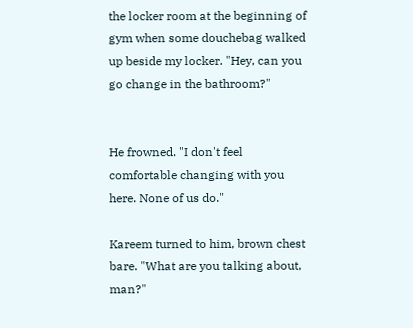the locker room at the beginning of gym when some douchebag walked up beside my locker. "Hey, can you go change in the bathroom?"


He frowned. "I don't feel comfortable changing with you here. None of us do."

Kareem turned to him, brown chest bare. "What are you talking about, man?"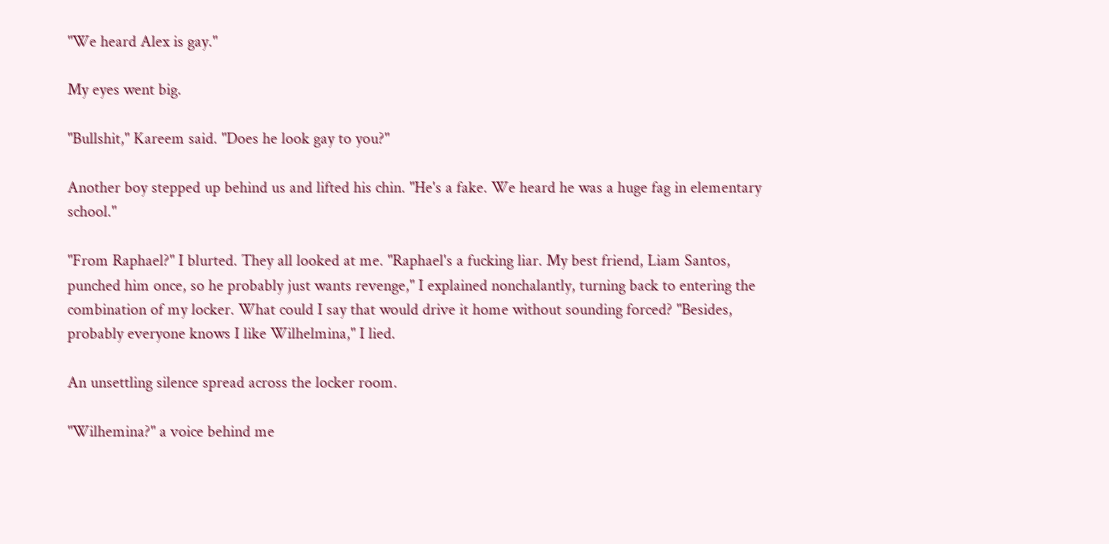"We heard Alex is gay."

My eyes went big.

"Bullshit," Kareem said. "Does he look gay to you?"

Another boy stepped up behind us and lifted his chin. "He's a fake. We heard he was a huge fag in elementary school."

"From Raphael?" I blurted. They all looked at me. "Raphael's a fucking liar. My best friend, Liam Santos, punched him once, so he probably just wants revenge," I explained nonchalantly, turning back to entering the combination of my locker. What could I say that would drive it home without sounding forced? "Besides, probably everyone knows I like Wilhelmina," I lied.

An unsettling silence spread across the locker room.

"Wilhemina?" a voice behind me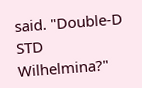said. "Double-D STD Wilhelmina?"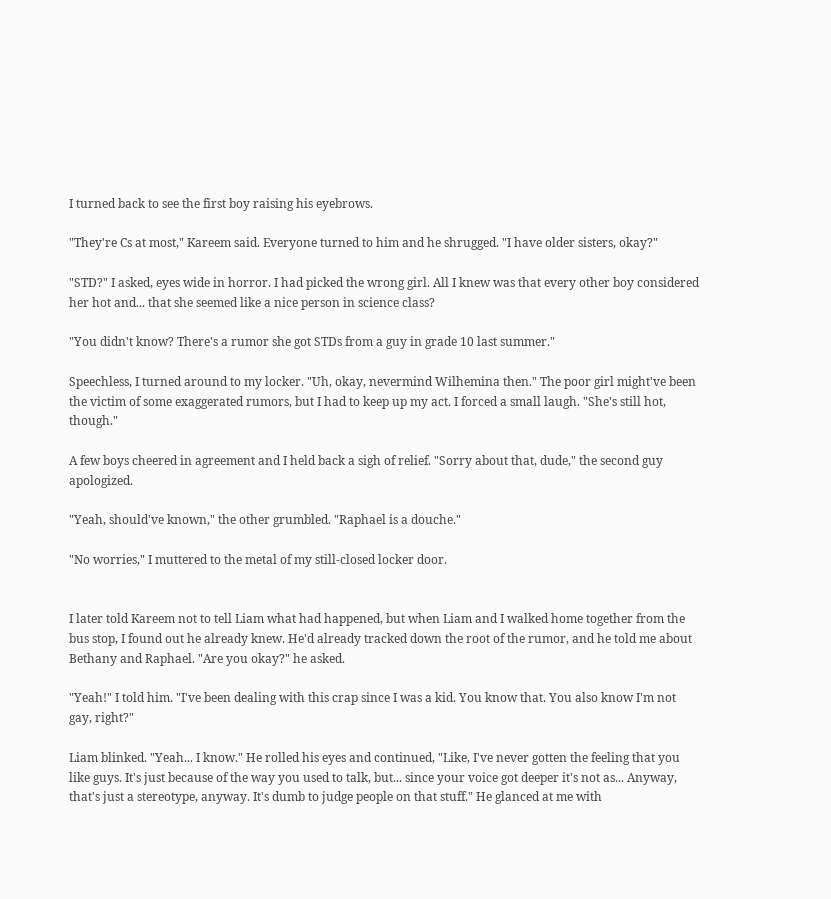I turned back to see the first boy raising his eyebrows.

"They're Cs at most," Kareem said. Everyone turned to him and he shrugged. "I have older sisters, okay?"

"STD?" I asked, eyes wide in horror. I had picked the wrong girl. All I knew was that every other boy considered her hot and... that she seemed like a nice person in science class?

"You didn't know? There's a rumor she got STDs from a guy in grade 10 last summer."

Speechless, I turned around to my locker. "Uh, okay, nevermind Wilhemina then." The poor girl might've been the victim of some exaggerated rumors, but I had to keep up my act. I forced a small laugh. "She's still hot, though."

A few boys cheered in agreement and I held back a sigh of relief. "Sorry about that, dude," the second guy apologized.

"Yeah, should've known," the other grumbled. "Raphael is a douche."

"No worries," I muttered to the metal of my still-closed locker door.


I later told Kareem not to tell Liam what had happened, but when Liam and I walked home together from the bus stop, I found out he already knew. He'd already tracked down the root of the rumor, and he told me about Bethany and Raphael. "Are you okay?" he asked.

"Yeah!" I told him. "I've been dealing with this crap since I was a kid. You know that. You also know I'm not gay, right?"

Liam blinked. "Yeah... I know." He rolled his eyes and continued, "Like, I've never gotten the feeling that you like guys. It's just because of the way you used to talk, but... since your voice got deeper it's not as... Anyway, that's just a stereotype, anyway. It's dumb to judge people on that stuff." He glanced at me with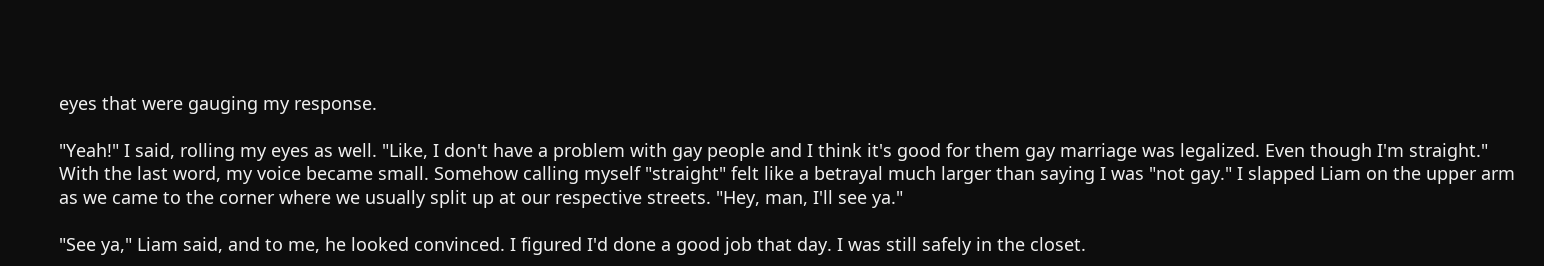eyes that were gauging my response.

"Yeah!" I said, rolling my eyes as well. "Like, I don't have a problem with gay people and I think it's good for them gay marriage was legalized. Even though I'm straight." With the last word, my voice became small. Somehow calling myself "straight" felt like a betrayal much larger than saying I was "not gay." I slapped Liam on the upper arm as we came to the corner where we usually split up at our respective streets. "Hey, man, I'll see ya."

"See ya," Liam said, and to me, he looked convinced. I figured I'd done a good job that day. I was still safely in the closet.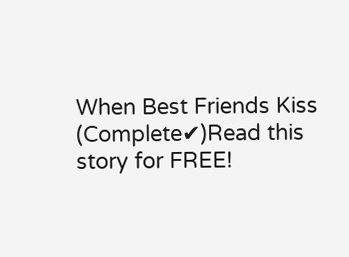When Best Friends Kiss (Complete✔)Read this story for FREE!